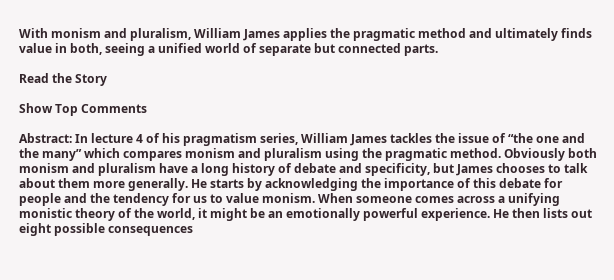With monism and pluralism, William James applies the pragmatic method and ultimately finds value in both, seeing a unified world of separate but connected parts.

Read the Story

Show Top Comments

Abstract: In lecture 4 of his pragmatism series, William James tackles the issue of “the one and the many” which compares monism and pluralism using the pragmatic method. Obviously both monism and pluralism have a long history of debate and specificity, but James chooses to talk about them more generally. He starts by acknowledging the importance of this debate for people and the tendency for us to value monism. When someone comes across a unifying monistic theory of the world, it might be an emotionally powerful experience. He then lists out eight possible consequences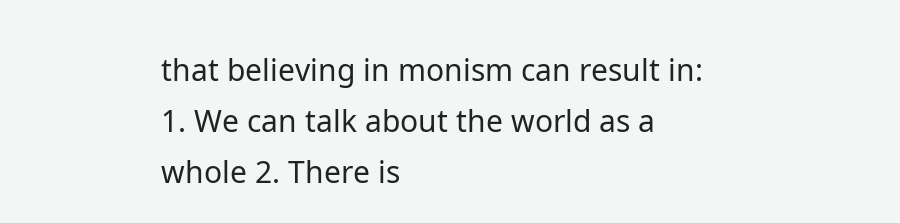that believing in monism can result in: 1. We can talk about the world as a whole 2. There is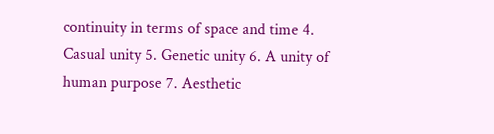continuity in terms of space and time 4. Casual unity 5. Genetic unity 6. A unity of human purpose 7. Aesthetic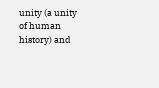unity (a unity of human history) and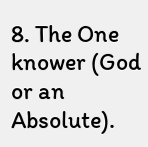8. The One knower (God or an Absolute).